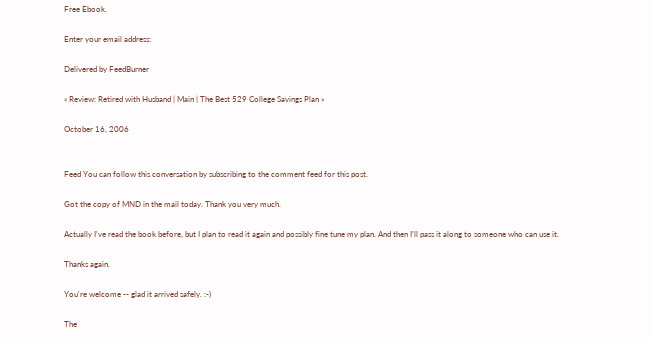Free Ebook.

Enter your email address:

Delivered by FeedBurner

« Review: Retired with Husband | Main | The Best 529 College Savings Plan »

October 16, 2006


Feed You can follow this conversation by subscribing to the comment feed for this post.

Got the copy of MND in the mail today. Thank you very much.

Actually I've read the book before, but I plan to read it again and possibly fine tune my plan. And then I'll pass it along to someone who can use it.

Thanks again.

You're welcome -- glad it arrived safely. :-)

The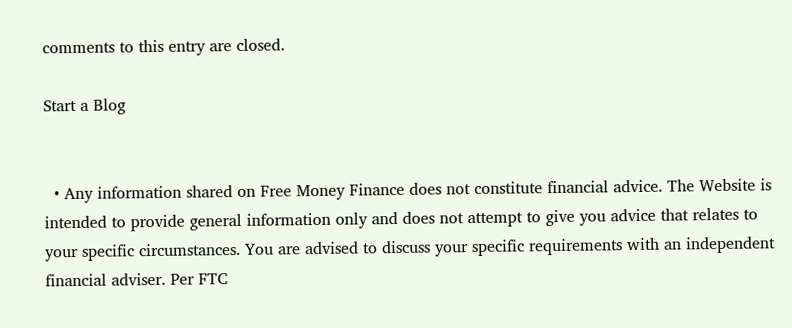comments to this entry are closed.

Start a Blog


  • Any information shared on Free Money Finance does not constitute financial advice. The Website is intended to provide general information only and does not attempt to give you advice that relates to your specific circumstances. You are advised to discuss your specific requirements with an independent financial adviser. Per FTC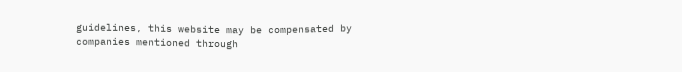guidelines, this website may be compensated by companies mentioned through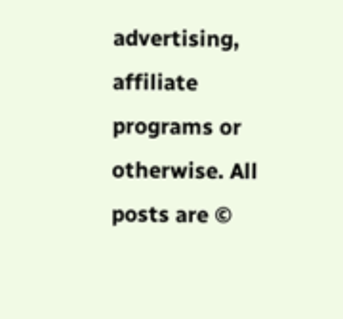advertising, affiliate programs or otherwise. All posts are ©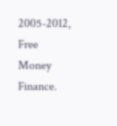2005-2012, Free Money Finance.